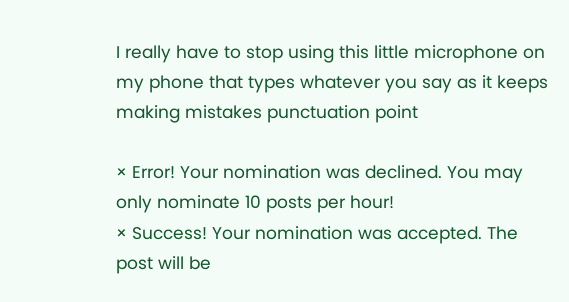I really have to stop using this little microphone on my phone that types whatever you say as it keeps making mistakes punctuation point

× Error! Your nomination was declined. You may only nominate 10 posts per hour!
× Success! Your nomination was accepted. The post will be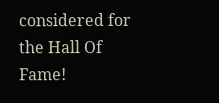considered for the Hall Of Fame!